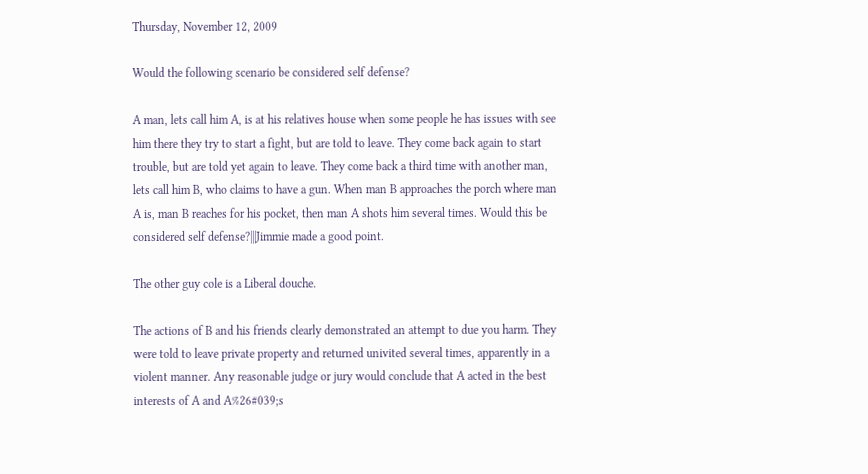Thursday, November 12, 2009

Would the following scenario be considered self defense?

A man, lets call him A, is at his relatives house when some people he has issues with see him there they try to start a fight, but are told to leave. They come back again to start trouble, but are told yet again to leave. They come back a third time with another man, lets call him B, who claims to have a gun. When man B approaches the porch where man A is, man B reaches for his pocket, then man A shots him several times. Would this be considered self defense?|||Jimmie made a good point.

The other guy cole is a Liberal douche.

The actions of B and his friends clearly demonstrated an attempt to due you harm. They were told to leave private property and returned univited several times, apparently in a violent manner. Any reasonable judge or jury would conclude that A acted in the best interests of A and A%26#039;s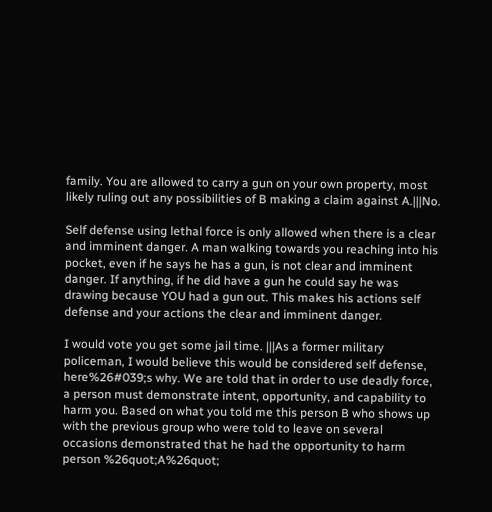family. You are allowed to carry a gun on your own property, most likely ruling out any possibilities of B making a claim against A.|||No.

Self defense using lethal force is only allowed when there is a clear and imminent danger. A man walking towards you reaching into his pocket, even if he says he has a gun, is not clear and imminent danger. If anything, if he did have a gun he could say he was drawing because YOU had a gun out. This makes his actions self defense and your actions the clear and imminent danger.

I would vote you get some jail time. |||As a former military policeman, I would believe this would be considered self defense, here%26#039;s why. We are told that in order to use deadly force, a person must demonstrate intent, opportunity, and capability to harm you. Based on what you told me this person B who shows up with the previous group who were told to leave on several occasions demonstrated that he had the opportunity to harm person %26quot;A%26quot;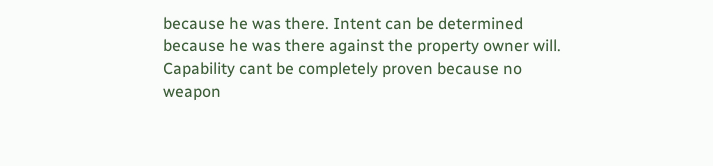because he was there. Intent can be determined because he was there against the property owner will. Capability cant be completely proven because no weapon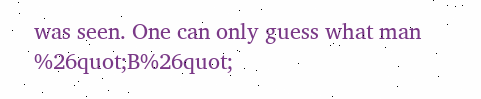was seen. One can only guess what man %26quot;B%26quot;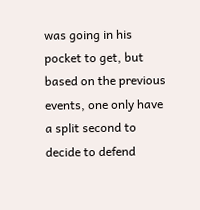was going in his pocket to get, but based on the previous events, one only have a split second to decide to defend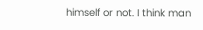himself or not. I think man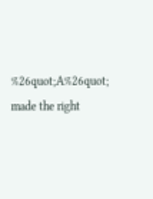%26quot;A%26quot; made the right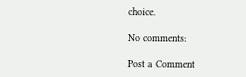choice.

No comments:

Post a Comment